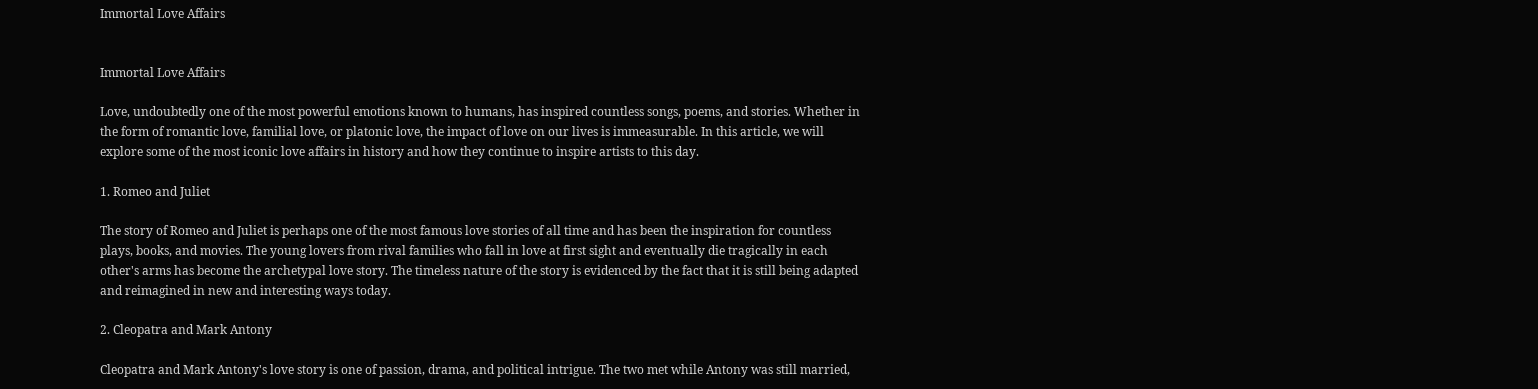Immortal Love Affairs


Immortal Love Affairs

Love, undoubtedly one of the most powerful emotions known to humans, has inspired countless songs, poems, and stories. Whether in the form of romantic love, familial love, or platonic love, the impact of love on our lives is immeasurable. In this article, we will explore some of the most iconic love affairs in history and how they continue to inspire artists to this day.

1. Romeo and Juliet

The story of Romeo and Juliet is perhaps one of the most famous love stories of all time and has been the inspiration for countless plays, books, and movies. The young lovers from rival families who fall in love at first sight and eventually die tragically in each other's arms has become the archetypal love story. The timeless nature of the story is evidenced by the fact that it is still being adapted and reimagined in new and interesting ways today.

2. Cleopatra and Mark Antony

Cleopatra and Mark Antony's love story is one of passion, drama, and political intrigue. The two met while Antony was still married,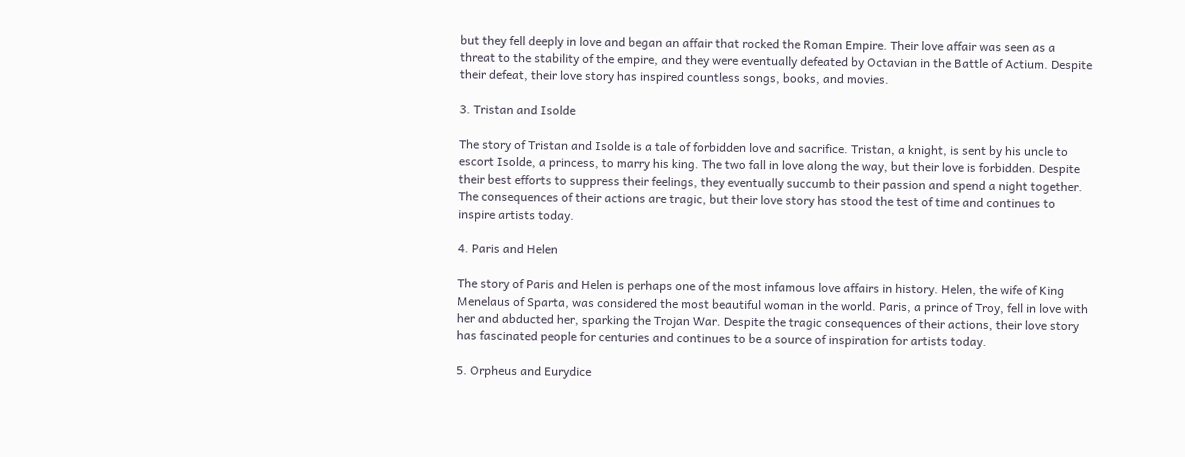but they fell deeply in love and began an affair that rocked the Roman Empire. Their love affair was seen as a threat to the stability of the empire, and they were eventually defeated by Octavian in the Battle of Actium. Despite their defeat, their love story has inspired countless songs, books, and movies.

3. Tristan and Isolde

The story of Tristan and Isolde is a tale of forbidden love and sacrifice. Tristan, a knight, is sent by his uncle to escort Isolde, a princess, to marry his king. The two fall in love along the way, but their love is forbidden. Despite their best efforts to suppress their feelings, they eventually succumb to their passion and spend a night together. The consequences of their actions are tragic, but their love story has stood the test of time and continues to inspire artists today.

4. Paris and Helen

The story of Paris and Helen is perhaps one of the most infamous love affairs in history. Helen, the wife of King Menelaus of Sparta, was considered the most beautiful woman in the world. Paris, a prince of Troy, fell in love with her and abducted her, sparking the Trojan War. Despite the tragic consequences of their actions, their love story has fascinated people for centuries and continues to be a source of inspiration for artists today.

5. Orpheus and Eurydice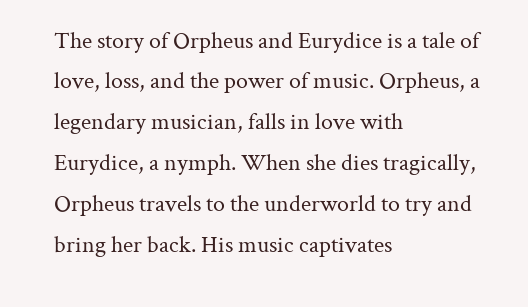The story of Orpheus and Eurydice is a tale of love, loss, and the power of music. Orpheus, a legendary musician, falls in love with Eurydice, a nymph. When she dies tragically, Orpheus travels to the underworld to try and bring her back. His music captivates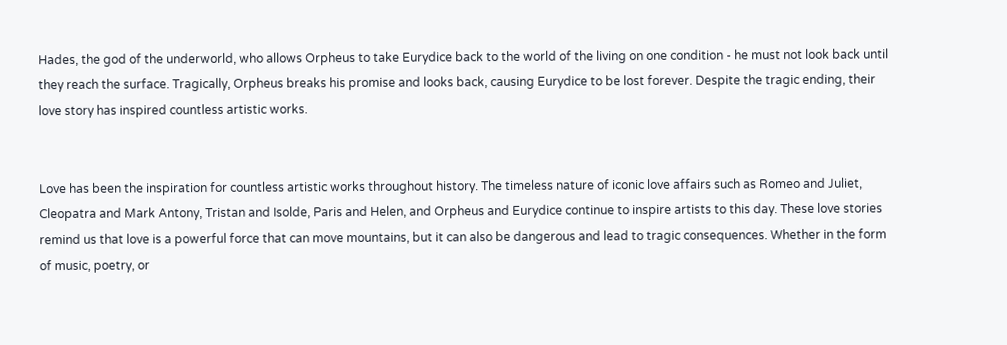Hades, the god of the underworld, who allows Orpheus to take Eurydice back to the world of the living on one condition - he must not look back until they reach the surface. Tragically, Orpheus breaks his promise and looks back, causing Eurydice to be lost forever. Despite the tragic ending, their love story has inspired countless artistic works.


Love has been the inspiration for countless artistic works throughout history. The timeless nature of iconic love affairs such as Romeo and Juliet, Cleopatra and Mark Antony, Tristan and Isolde, Paris and Helen, and Orpheus and Eurydice continue to inspire artists to this day. These love stories remind us that love is a powerful force that can move mountains, but it can also be dangerous and lead to tragic consequences. Whether in the form of music, poetry, or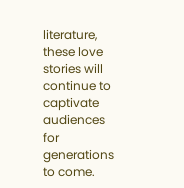literature, these love stories will continue to captivate audiences for generations to come.